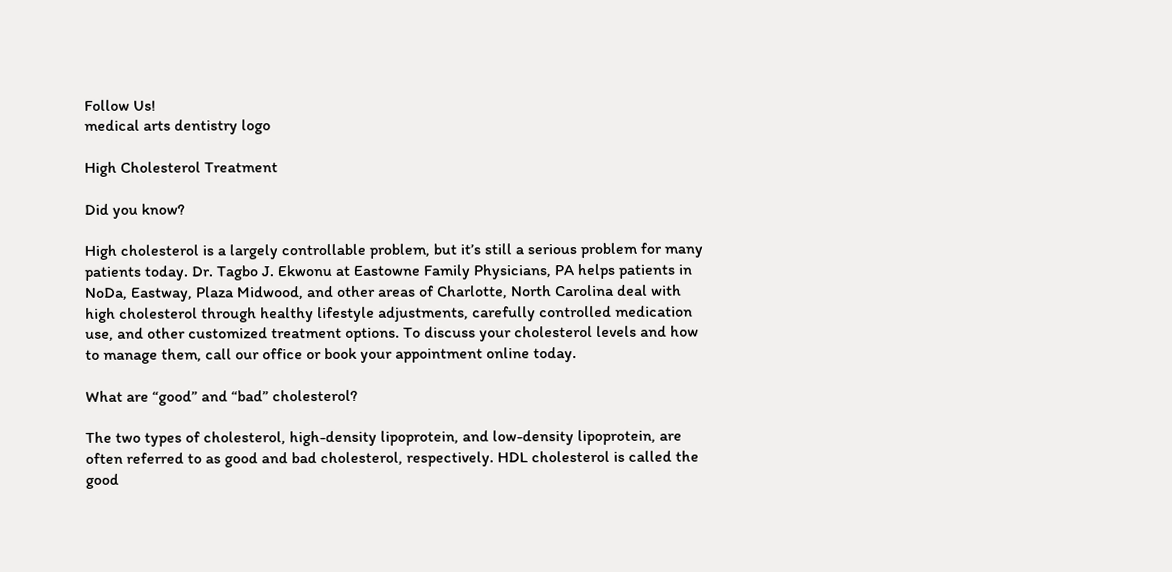Follow Us!
medical arts dentistry logo

High Cholesterol Treatment

Did you know?

High cholesterol is a largely controllable problem, but it’s still a serious problem for many patients today. Dr. Tagbo J. Ekwonu at Eastowne Family Physicians, PA helps patients in NoDa, Eastway, Plaza Midwood, and other areas of Charlotte, North Carolina deal with high cholesterol through healthy lifestyle adjustments, carefully controlled medication use, and other customized treatment options. To discuss your cholesterol levels and how to manage them, call our office or book your appointment online today.

What are “good” and “bad” cholesterol?

The two types of cholesterol, high-density lipoprotein, and low-density lipoprotein, are often referred to as good and bad cholesterol, respectively. HDL cholesterol is called the good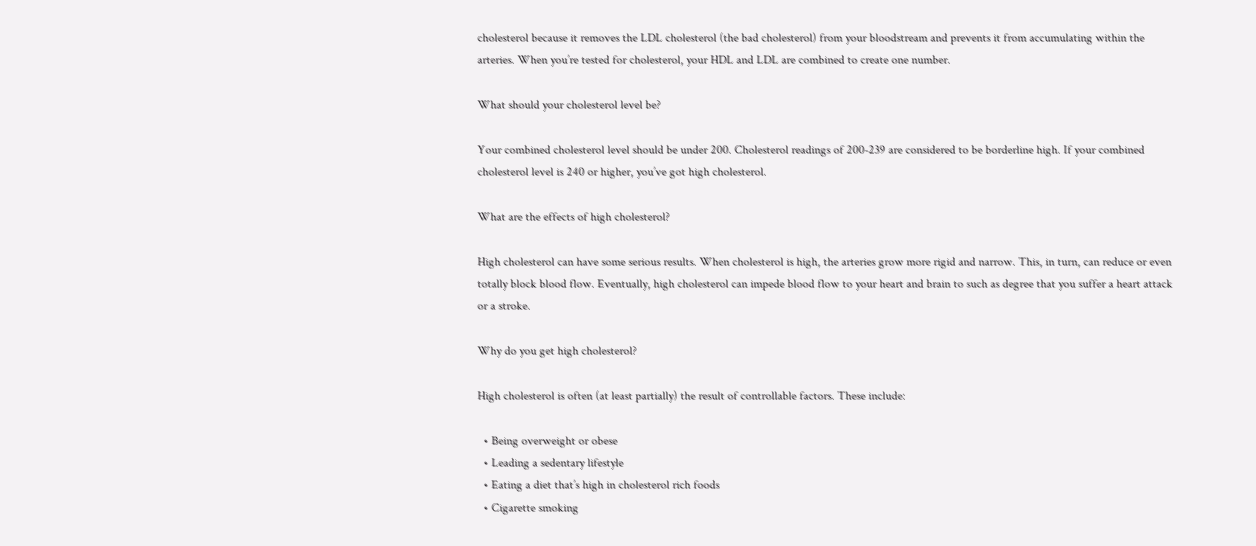cholesterol because it removes the LDL cholesterol (the bad cholesterol) from your bloodstream and prevents it from accumulating within the arteries. When you’re tested for cholesterol, your HDL and LDL are combined to create one number.

What should your cholesterol level be?

Your combined cholesterol level should be under 200. Cholesterol readings of 200-239 are considered to be borderline high. If your combined cholesterol level is 240 or higher, you’ve got high cholesterol.

What are the effects of high cholesterol?

High cholesterol can have some serious results. When cholesterol is high, the arteries grow more rigid and narrow. This, in turn, can reduce or even totally block blood flow. Eventually, high cholesterol can impede blood flow to your heart and brain to such as degree that you suffer a heart attack or a stroke.

Why do you get high cholesterol?

High cholesterol is often (at least partially) the result of controllable factors. These include:

  • Being overweight or obese
  • Leading a sedentary lifestyle
  • Eating a diet that’s high in cholesterol rich foods
  • Cigarette smoking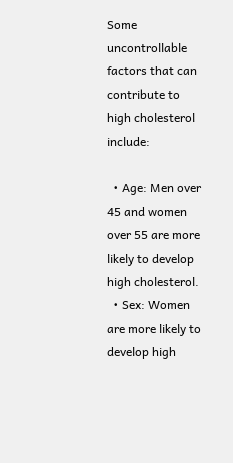Some uncontrollable factors that can contribute to high cholesterol include:

  • Age: Men over 45 and women over 55 are more likely to develop high cholesterol.
  • Sex: Women are more likely to develop high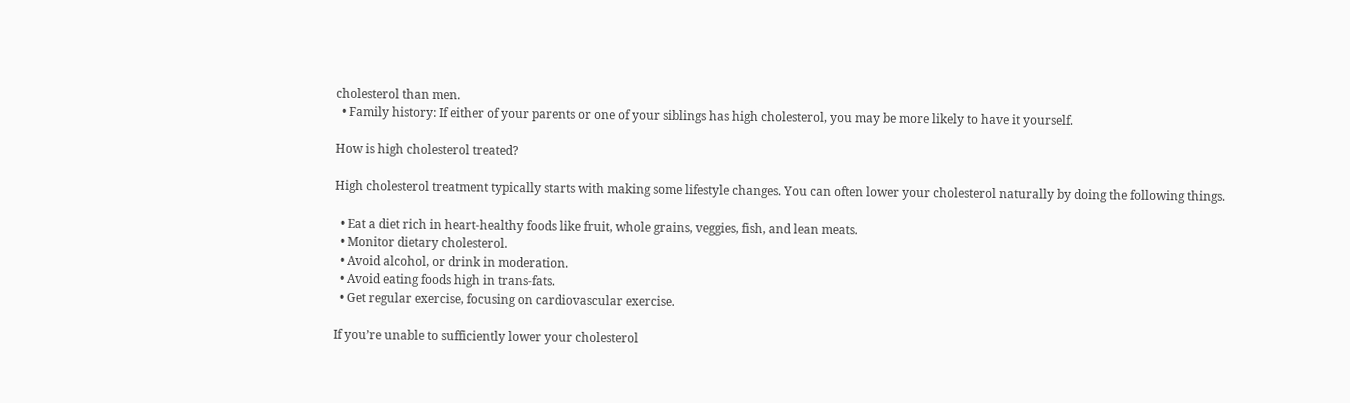cholesterol than men.
  • Family history: If either of your parents or one of your siblings has high cholesterol, you may be more likely to have it yourself.

How is high cholesterol treated?

High cholesterol treatment typically starts with making some lifestyle changes. You can often lower your cholesterol naturally by doing the following things.

  • Eat a diet rich in heart-healthy foods like fruit, whole grains, veggies, fish, and lean meats.
  • Monitor dietary cholesterol.
  • Avoid alcohol, or drink in moderation.
  • Avoid eating foods high in trans-fats.
  • Get regular exercise, focusing on cardiovascular exercise.

If you’re unable to sufficiently lower your cholesterol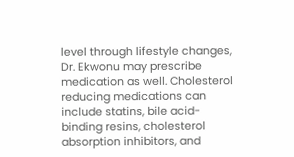level through lifestyle changes, Dr. Ekwonu may prescribe medication as well. Cholesterol reducing medications can include statins, bile acid-binding resins, cholesterol absorption inhibitors, and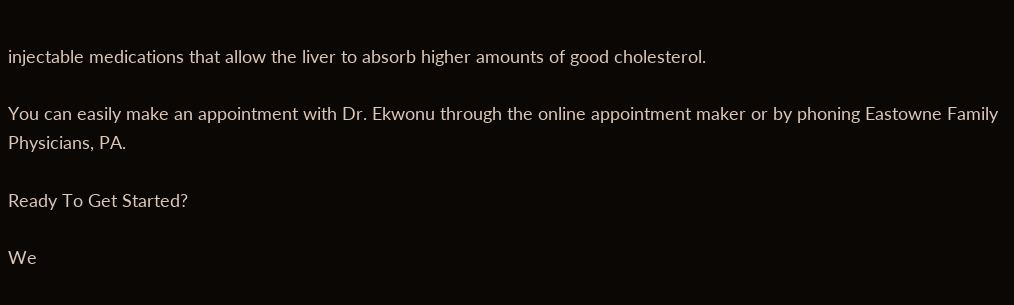injectable medications that allow the liver to absorb higher amounts of good cholesterol.

You can easily make an appointment with Dr. Ekwonu through the online appointment maker or by phoning Eastowne Family Physicians, PA.

Ready To Get Started?

We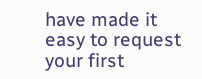have made it easy to request your first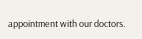appointment with our doctors.